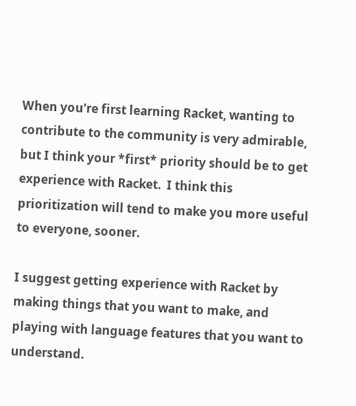When you're first learning Racket, wanting to contribute to the community is very admirable, but I think your *first* priority should be to get experience with Racket.  I think this prioritization will tend to make you more useful to everyone, sooner.

I suggest getting experience with Racket by making things that you want to make, and playing with language features that you want to understand.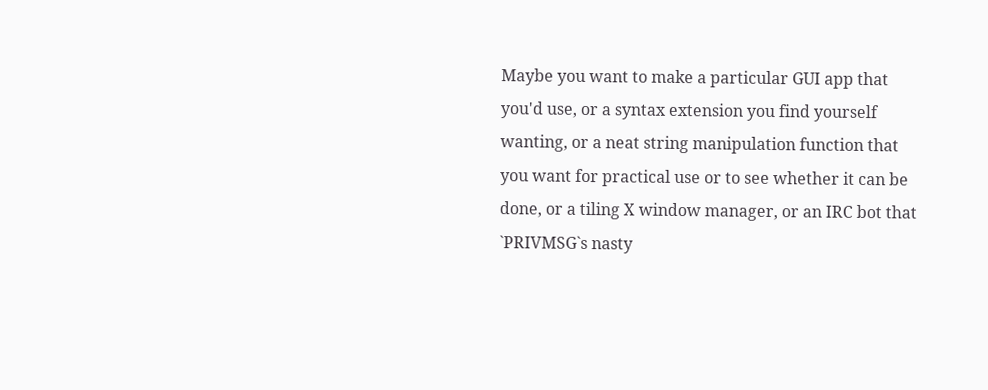Maybe you want to make a particular GUI app that you'd use, or a syntax extension you find yourself wanting, or a neat string manipulation function that you want for practical use or to see whether it can be done, or a tiling X window manager, or an IRC bot that `PRIVMSG`s nasty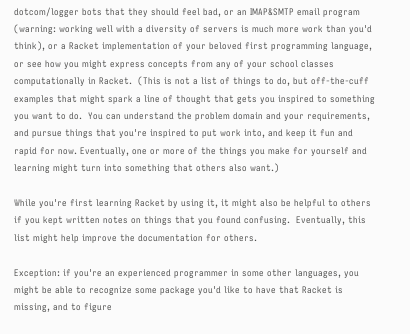dotcom/logger bots that they should feel bad, or an IMAP&SMTP email program (warning: working well with a diversity of servers is much more work than you'd think), or a Racket implementation of your beloved first programming language, or see how you might express concepts from any of your school classes computationally in Racket.  (This is not a list of things to do, but off-the-cuff examples that might spark a line of thought that gets you inspired to something you want to do.  You can understand the problem domain and your requirements, and pursue things that you're inspired to put work into, and keep it fun and rapid for now. Eventually, one or more of the things you make for yourself and learning might turn into something that others also want.)

While you're first learning Racket by using it, it might also be helpful to others if you kept written notes on things that you found confusing.  Eventually, this list might help improve the documentation for others.

Exception: if you're an experienced programmer in some other languages, you might be able to recognize some package you'd like to have that Racket is missing, and to figure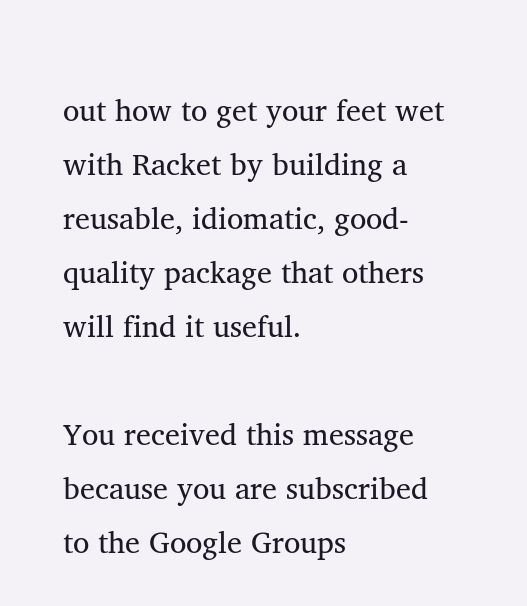out how to get your feet wet with Racket by building a reusable, idiomatic, good-quality package that others will find it useful.

You received this message because you are subscribed to the Google Groups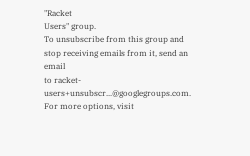"Racket
Users" group.
To unsubscribe from this group and stop receiving emails from it, send an email
to racket-users+unsubscr...@googlegroups.com.
For more options, visit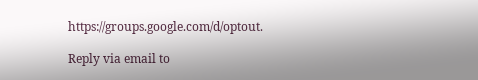https://groups.google.com/d/optout.

Reply via email to